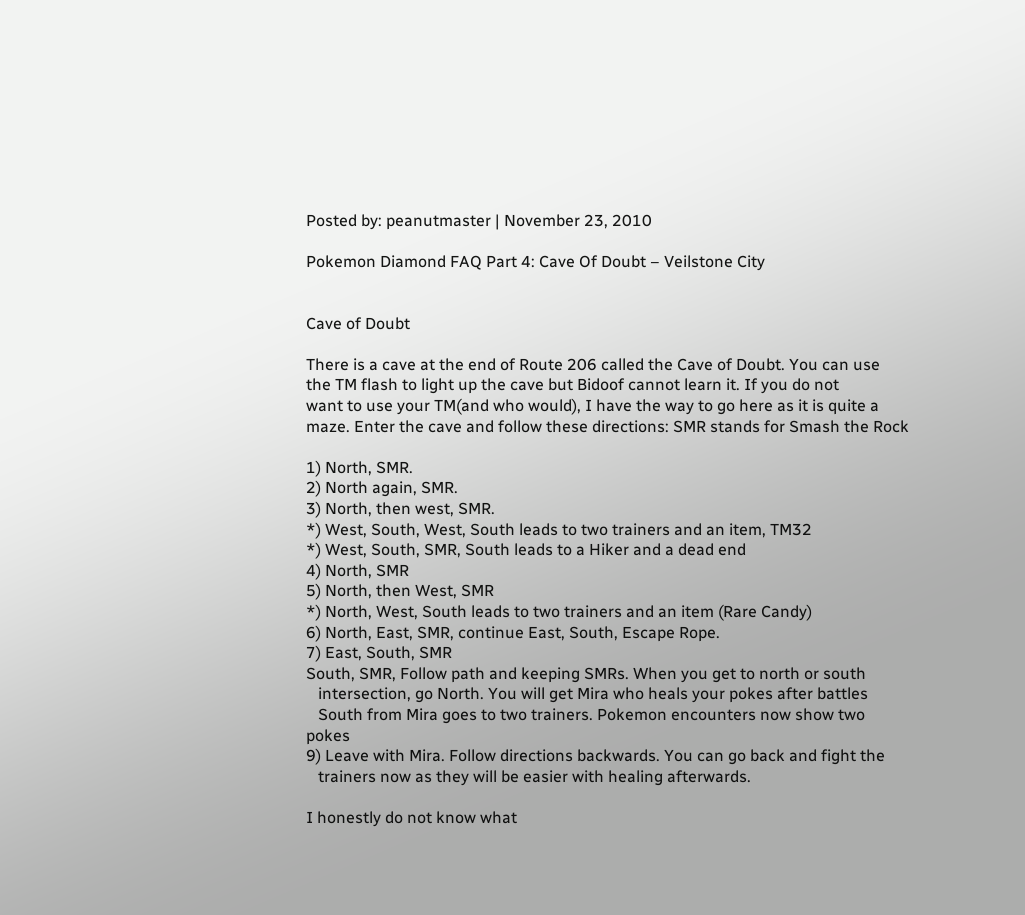Posted by: peanutmaster | November 23, 2010

Pokemon Diamond FAQ Part 4: Cave Of Doubt – Veilstone City


Cave of Doubt

There is a cave at the end of Route 206 called the Cave of Doubt. You can use
the TM flash to light up the cave but Bidoof cannot learn it. If you do not
want to use your TM(and who would), I have the way to go here as it is quite a
maze. Enter the cave and follow these directions: SMR stands for Smash the Rock

1) North, SMR.
2) North again, SMR.
3) North, then west, SMR.
*) West, South, West, South leads to two trainers and an item, TM32
*) West, South, SMR, South leads to a Hiker and a dead end
4) North, SMR
5) North, then West, SMR
*) North, West, South leads to two trainers and an item (Rare Candy)
6) North, East, SMR, continue East, South, Escape Rope.
7) East, South, SMR
South, SMR, Follow path and keeping SMRs. When you get to north or south
   intersection, go North. You will get Mira who heals your pokes after battles
   South from Mira goes to two trainers. Pokemon encounters now show two pokes
9) Leave with Mira. Follow directions backwards. You can go back and fight the
   trainers now as they will be easier with healing afterwards.

I honestly do not know what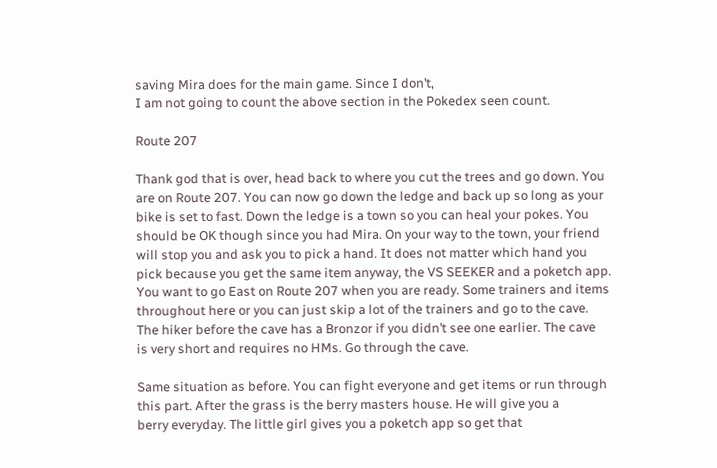saving Mira does for the main game. Since I don’t,
I am not going to count the above section in the Pokedex seen count.

Route 207

Thank god that is over, head back to where you cut the trees and go down. You
are on Route 207. You can now go down the ledge and back up so long as your
bike is set to fast. Down the ledge is a town so you can heal your pokes. You
should be OK though since you had Mira. On your way to the town, your friend
will stop you and ask you to pick a hand. It does not matter which hand you
pick because you get the same item anyway, the VS SEEKER and a poketch app.
You want to go East on Route 207 when you are ready. Some trainers and items
throughout here or you can just skip a lot of the trainers and go to the cave.
The hiker before the cave has a Bronzor if you didn’t see one earlier. The cave
is very short and requires no HMs. Go through the cave.

Same situation as before. You can fight everyone and get items or run through
this part. After the grass is the berry masters house. He will give you a
berry everyday. The little girl gives you a poketch app so get that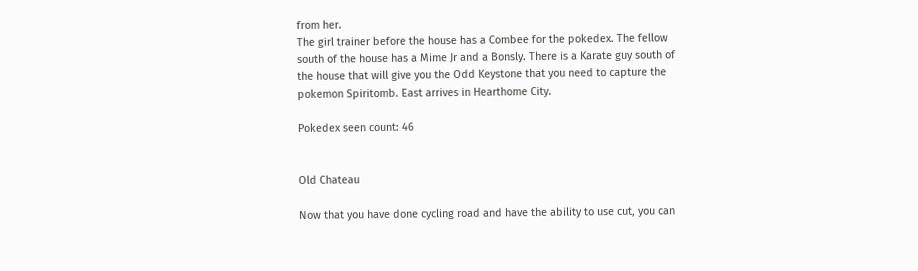from her.
The girl trainer before the house has a Combee for the pokedex. The fellow
south of the house has a Mime Jr and a Bonsly. There is a Karate guy south of
the house that will give you the Odd Keystone that you need to capture the
pokemon Spiritomb. East arrives in Hearthome City.

Pokedex seen count: 46


Old Chateau

Now that you have done cycling road and have the ability to use cut, you can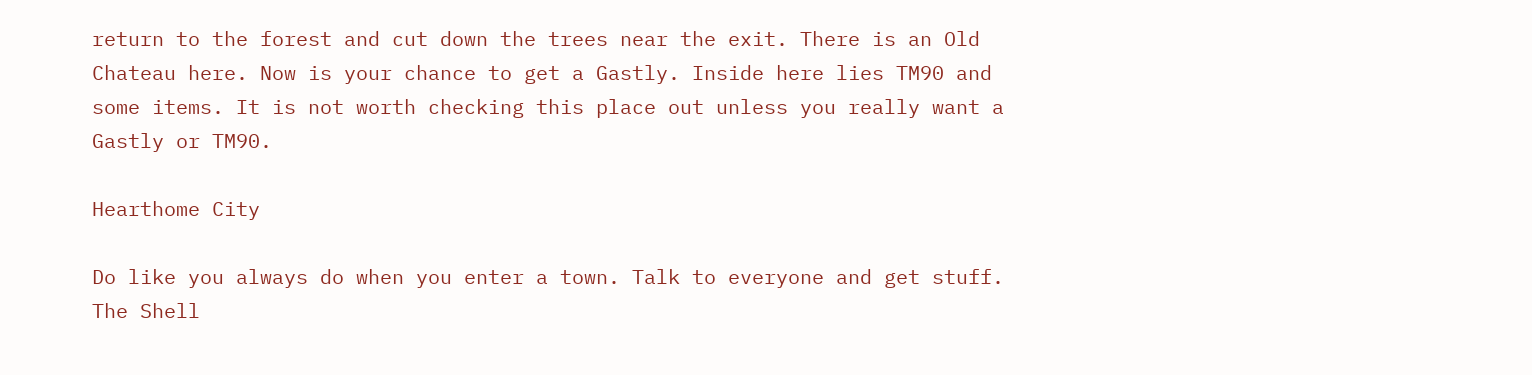return to the forest and cut down the trees near the exit. There is an Old
Chateau here. Now is your chance to get a Gastly. Inside here lies TM90 and
some items. It is not worth checking this place out unless you really want a
Gastly or TM90.

Hearthome City

Do like you always do when you enter a town. Talk to everyone and get stuff.
The Shell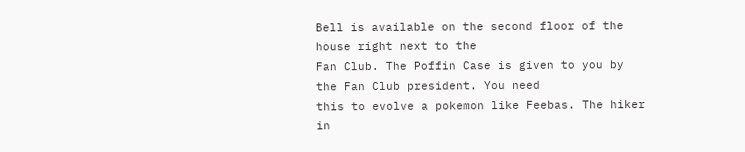Bell is available on the second floor of the house right next to the
Fan Club. The Poffin Case is given to you by the Fan Club president. You need
this to evolve a pokemon like Feebas. The hiker in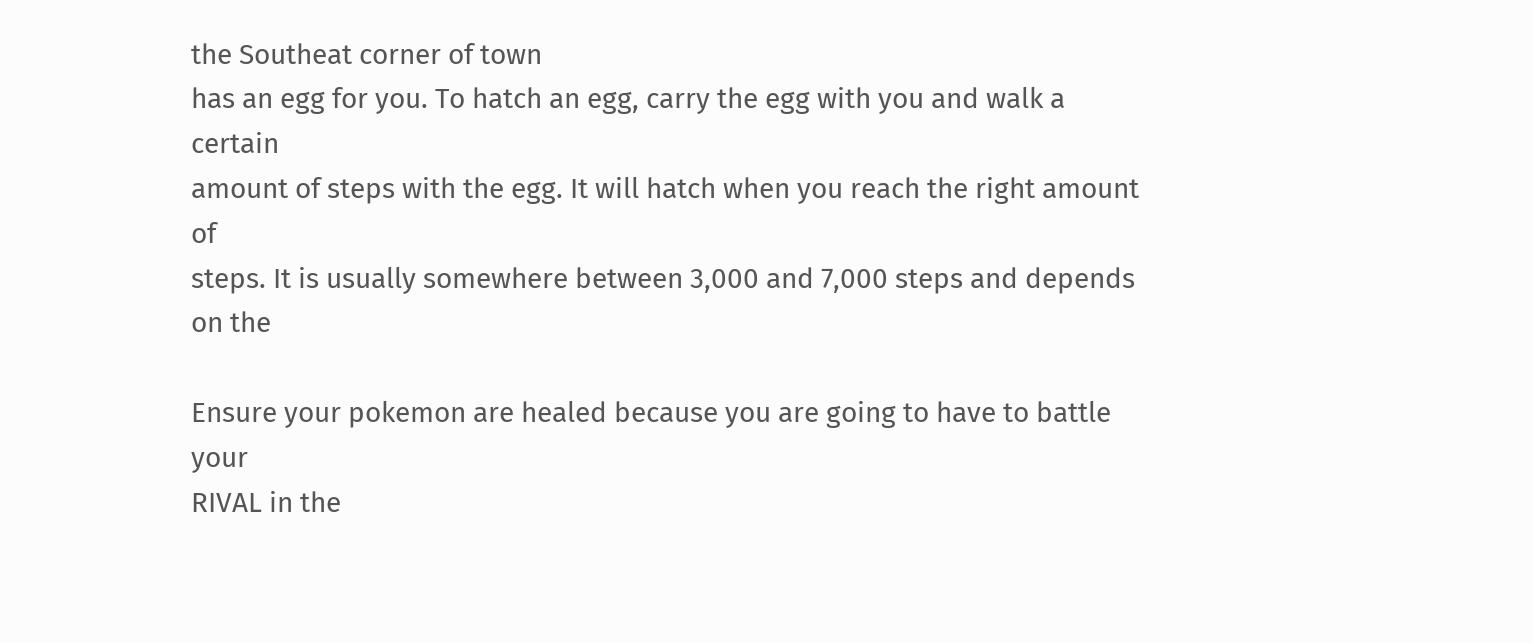the Southeat corner of town
has an egg for you. To hatch an egg, carry the egg with you and walk a certain
amount of steps with the egg. It will hatch when you reach the right amount of
steps. It is usually somewhere between 3,000 and 7,000 steps and depends on the

Ensure your pokemon are healed because you are going to have to battle your
RIVAL in the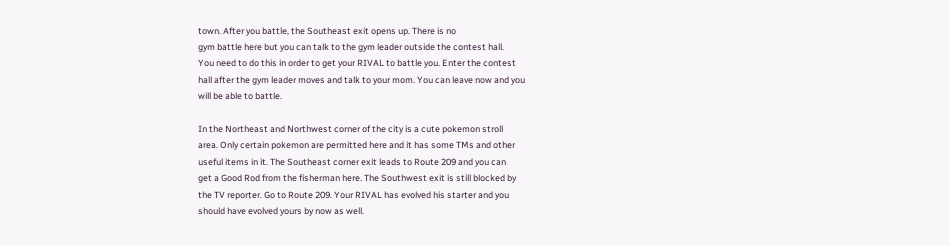town. After you battle, the Southeast exit opens up. There is no
gym battle here but you can talk to the gym leader outside the contest hall.
You need to do this in order to get your RIVAL to battle you. Enter the contest
hall after the gym leader moves and talk to your mom. You can leave now and you
will be able to battle.

In the Northeast and Northwest corner of the city is a cute pokemon stroll
area. Only certain pokemon are permitted here and it has some TMs and other
useful items in it. The Southeast corner exit leads to Route 209 and you can
get a Good Rod from the fisherman here. The Southwest exit is still blocked by
the TV reporter. Go to Route 209. Your RIVAL has evolved his starter and you
should have evolved yours by now as well.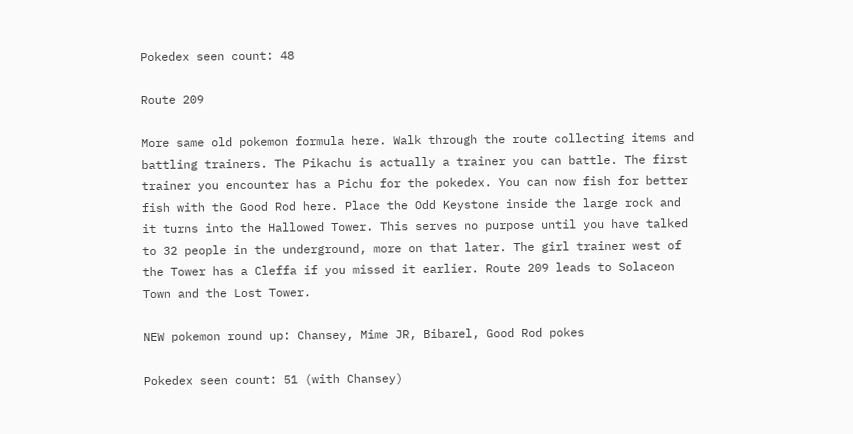Pokedex seen count: 48

Route 209

More same old pokemon formula here. Walk through the route collecting items and
battling trainers. The Pikachu is actually a trainer you can battle. The first
trainer you encounter has a Pichu for the pokedex. You can now fish for better
fish with the Good Rod here. Place the Odd Keystone inside the large rock and
it turns into the Hallowed Tower. This serves no purpose until you have talked
to 32 people in the underground, more on that later. The girl trainer west of
the Tower has a Cleffa if you missed it earlier. Route 209 leads to Solaceon
Town and the Lost Tower.

NEW pokemon round up: Chansey, Mime JR, Bibarel, Good Rod pokes

Pokedex seen count: 51 (with Chansey)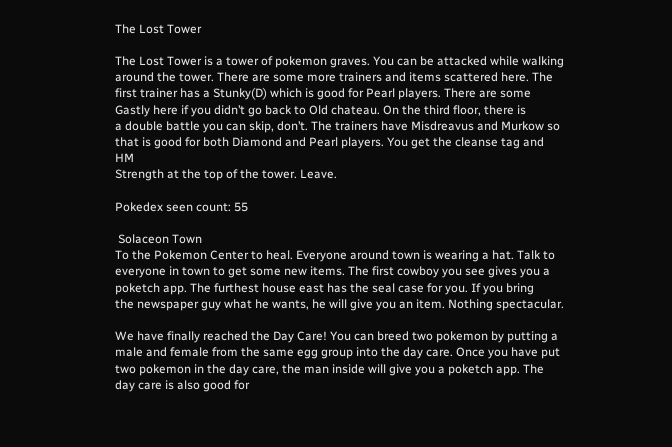The Lost Tower

The Lost Tower is a tower of pokemon graves. You can be attacked while walking
around the tower. There are some more trainers and items scattered here. The
first trainer has a Stunky(D) which is good for Pearl players. There are some
Gastly here if you didn’t go back to Old chateau. On the third floor, there is
a double battle you can skip, don’t. The trainers have Misdreavus and Murkow so
that is good for both Diamond and Pearl players. You get the cleanse tag and HM
Strength at the top of the tower. Leave.

Pokedex seen count: 55

 Solaceon Town
To the Pokemon Center to heal. Everyone around town is wearing a hat. Talk to
everyone in town to get some new items. The first cowboy you see gives you a
poketch app. The furthest house east has the seal case for you. If you bring
the newspaper guy what he wants, he will give you an item. Nothing spectacular.

We have finally reached the Day Care! You can breed two pokemon by putting a
male and female from the same egg group into the day care. Once you have put
two pokemon in the day care, the man inside will give you a poketch app. The
day care is also good for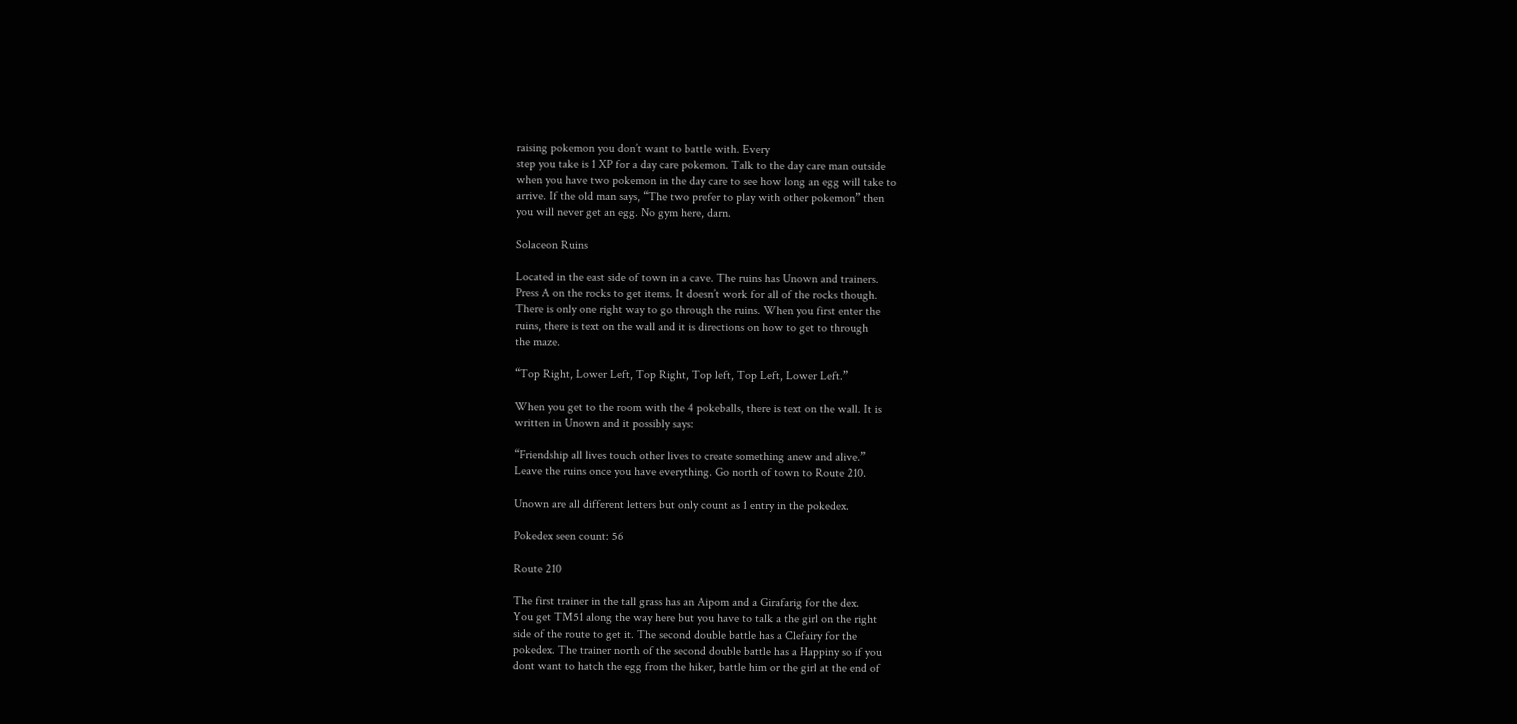raising pokemon you don’t want to battle with. Every
step you take is 1 XP for a day care pokemon. Talk to the day care man outside
when you have two pokemon in the day care to see how long an egg will take to
arrive. If the old man says, “The two prefer to play with other pokemon” then
you will never get an egg. No gym here, darn.

Solaceon Ruins

Located in the east side of town in a cave. The ruins has Unown and trainers.
Press A on the rocks to get items. It doesn’t work for all of the rocks though.
There is only one right way to go through the ruins. When you first enter the
ruins, there is text on the wall and it is directions on how to get to through
the maze.

“Top Right, Lower Left, Top Right, Top left, Top Left, Lower Left.”

When you get to the room with the 4 pokeballs, there is text on the wall. It is
written in Unown and it possibly says:

“Friendship all lives touch other lives to create something anew and alive.”
Leave the ruins once you have everything. Go north of town to Route 210.

Unown are all different letters but only count as 1 entry in the pokedex.

Pokedex seen count: 56

Route 210

The first trainer in the tall grass has an Aipom and a Girafarig for the dex.
You get TM51 along the way here but you have to talk a the girl on the right
side of the route to get it. The second double battle has a Clefairy for the
pokedex. The trainer north of the second double battle has a Happiny so if you
dont want to hatch the egg from the hiker, battle him or the girl at the end of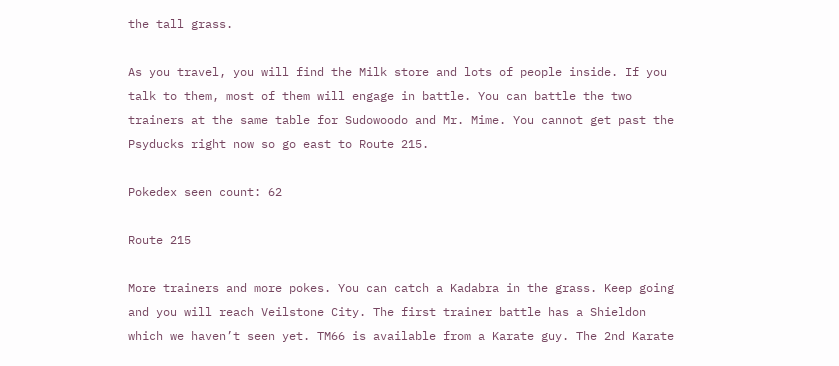the tall grass.

As you travel, you will find the Milk store and lots of people inside. If you
talk to them, most of them will engage in battle. You can battle the two
trainers at the same table for Sudowoodo and Mr. Mime. You cannot get past the
Psyducks right now so go east to Route 215.

Pokedex seen count: 62

Route 215

More trainers and more pokes. You can catch a Kadabra in the grass. Keep going
and you will reach Veilstone City. The first trainer battle has a Shieldon
which we haven’t seen yet. TM66 is available from a Karate guy. The 2nd Karate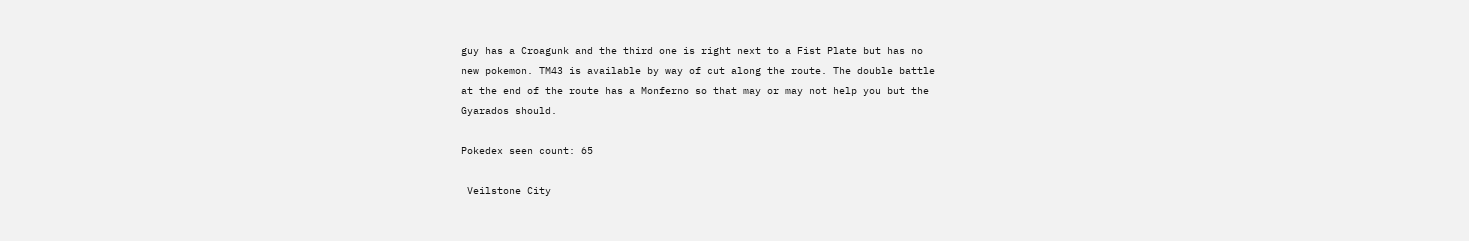guy has a Croagunk and the third one is right next to a Fist Plate but has no
new pokemon. TM43 is available by way of cut along the route. The double battle
at the end of the route has a Monferno so that may or may not help you but the
Gyarados should.

Pokedex seen count: 65

 Veilstone City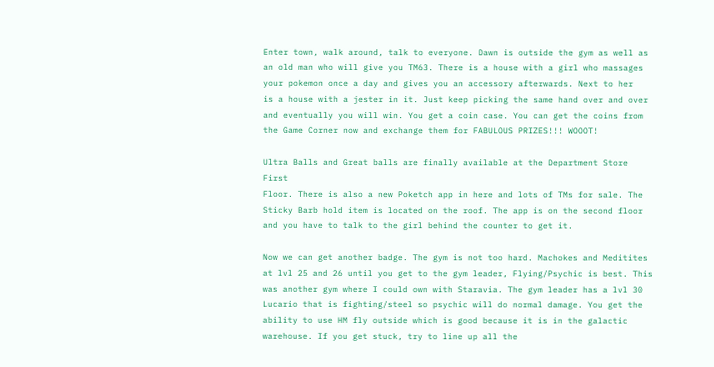Enter town, walk around, talk to everyone. Dawn is outside the gym as well as
an old man who will give you TM63. There is a house with a girl who massages
your pokemon once a day and gives you an accessory afterwards. Next to her
is a house with a jester in it. Just keep picking the same hand over and over
and eventually you will win. You get a coin case. You can get the coins from
the Game Corner now and exchange them for FABULOUS PRIZES!!! WOOOT!

Ultra Balls and Great balls are finally available at the Department Store First
Floor. There is also a new Poketch app in here and lots of TMs for sale. The
Sticky Barb hold item is located on the roof. The app is on the second floor
and you have to talk to the girl behind the counter to get it.

Now we can get another badge. The gym is not too hard. Machokes and Meditites
at lvl 25 and 26 until you get to the gym leader, Flying/Psychic is best. This
was another gym where I could own with Staravia. The gym leader has a lvl 30
Lucario that is fighting/steel so psychic will do normal damage. You get the
ability to use HM fly outside which is good because it is in the galactic
warehouse. If you get stuck, try to line up all the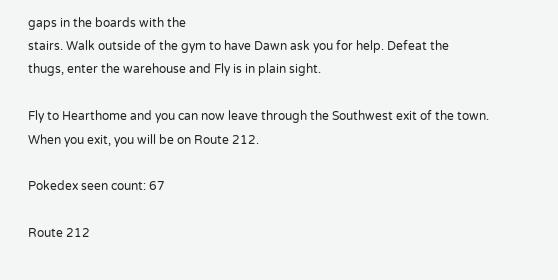gaps in the boards with the
stairs. Walk outside of the gym to have Dawn ask you for help. Defeat the
thugs, enter the warehouse and Fly is in plain sight.

Fly to Hearthome and you can now leave through the Southwest exit of the town.
When you exit, you will be on Route 212.

Pokedex seen count: 67

Route 212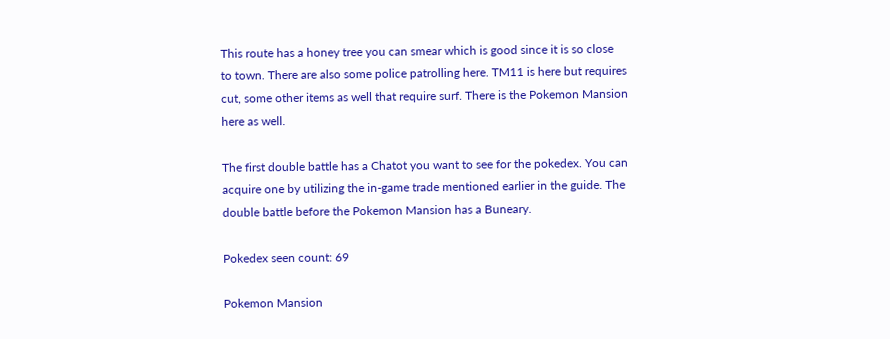This route has a honey tree you can smear which is good since it is so close
to town. There are also some police patrolling here. TM11 is here but requires
cut, some other items as well that require surf. There is the Pokemon Mansion
here as well.

The first double battle has a Chatot you want to see for the pokedex. You can
acquire one by utilizing the in-game trade mentioned earlier in the guide. The
double battle before the Pokemon Mansion has a Buneary.

Pokedex seen count: 69

Pokemon Mansion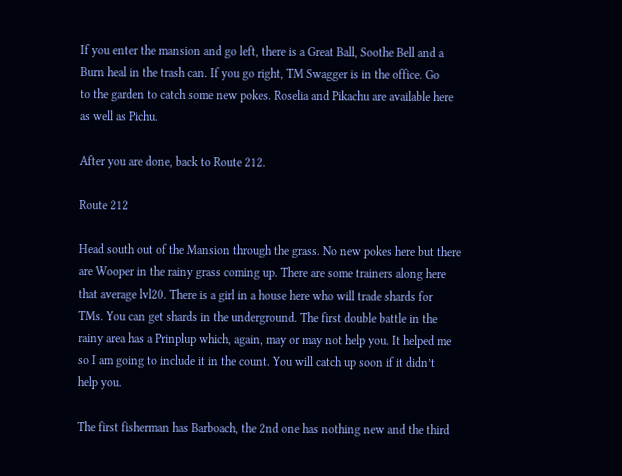If you enter the mansion and go left, there is a Great Ball, Soothe Bell and a
Burn heal in the trash can. If you go right, TM Swagger is in the office. Go
to the garden to catch some new pokes. Roselia and Pikachu are available here
as well as Pichu.

After you are done, back to Route 212.

Route 212

Head south out of the Mansion through the grass. No new pokes here but there
are Wooper in the rainy grass coming up. There are some trainers along here
that average lvl20. There is a girl in a house here who will trade shards for
TMs. You can get shards in the underground. The first double battle in the
rainy area has a Prinplup which, again, may or may not help you. It helped me
so I am going to include it in the count. You will catch up soon if it didn’t
help you.

The first fisherman has Barboach, the 2nd one has nothing new and the third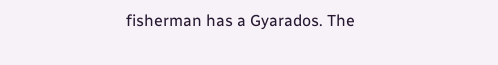fisherman has a Gyarados. The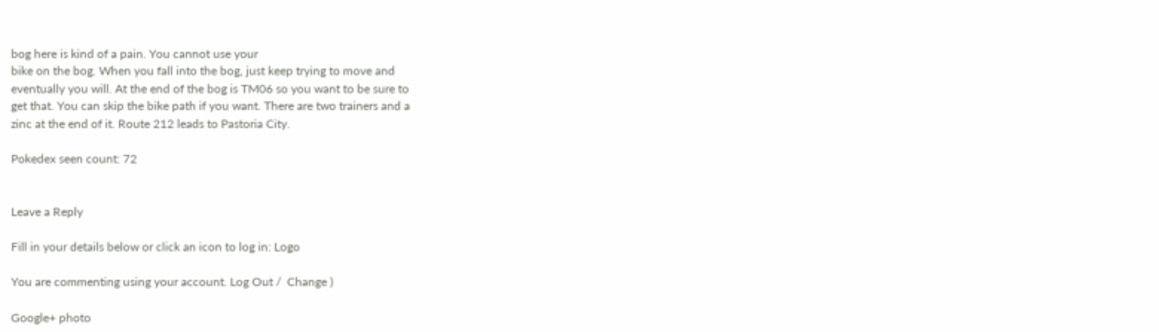bog here is kind of a pain. You cannot use your
bike on the bog. When you fall into the bog, just keep trying to move and
eventually you will. At the end of the bog is TM06 so you want to be sure to
get that. You can skip the bike path if you want. There are two trainers and a
zinc at the end of it. Route 212 leads to Pastoria City.

Pokedex seen count: 72


Leave a Reply

Fill in your details below or click an icon to log in: Logo

You are commenting using your account. Log Out /  Change )

Google+ photo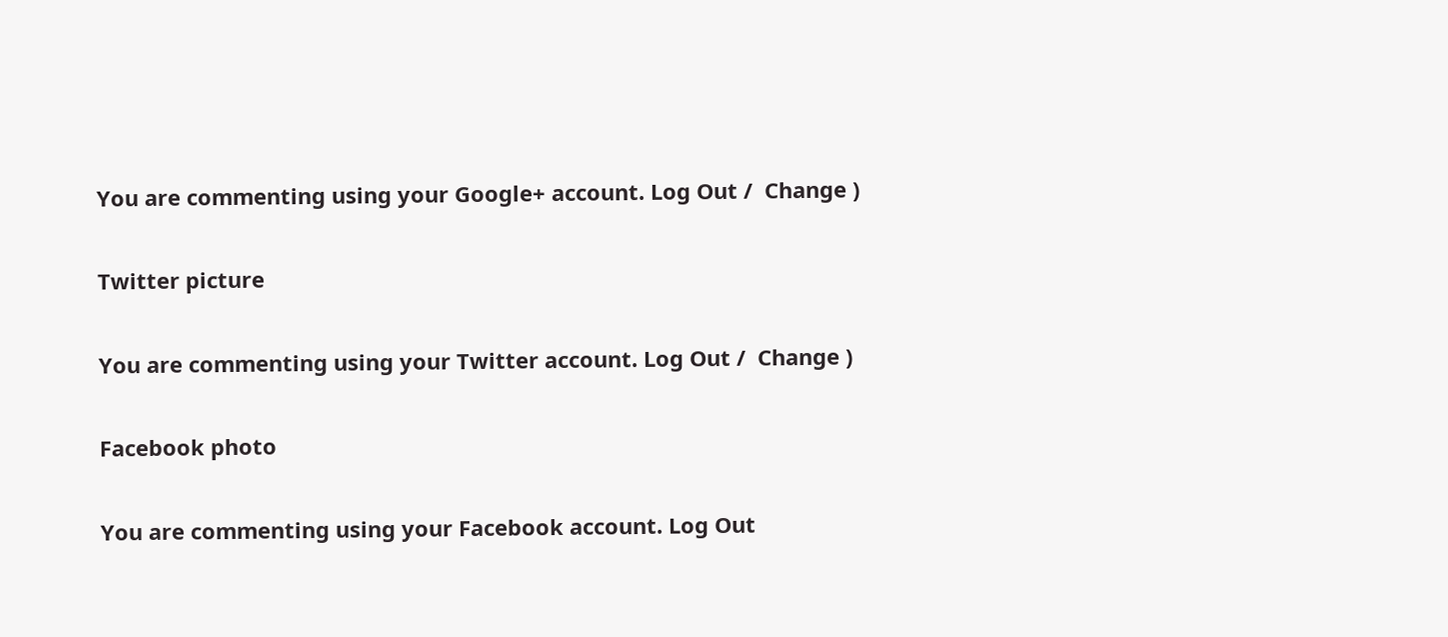You are commenting using your Google+ account. Log Out /  Change )

Twitter picture

You are commenting using your Twitter account. Log Out /  Change )

Facebook photo

You are commenting using your Facebook account. Log Out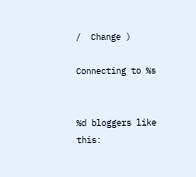/  Change )

Connecting to %s


%d bloggers like this: